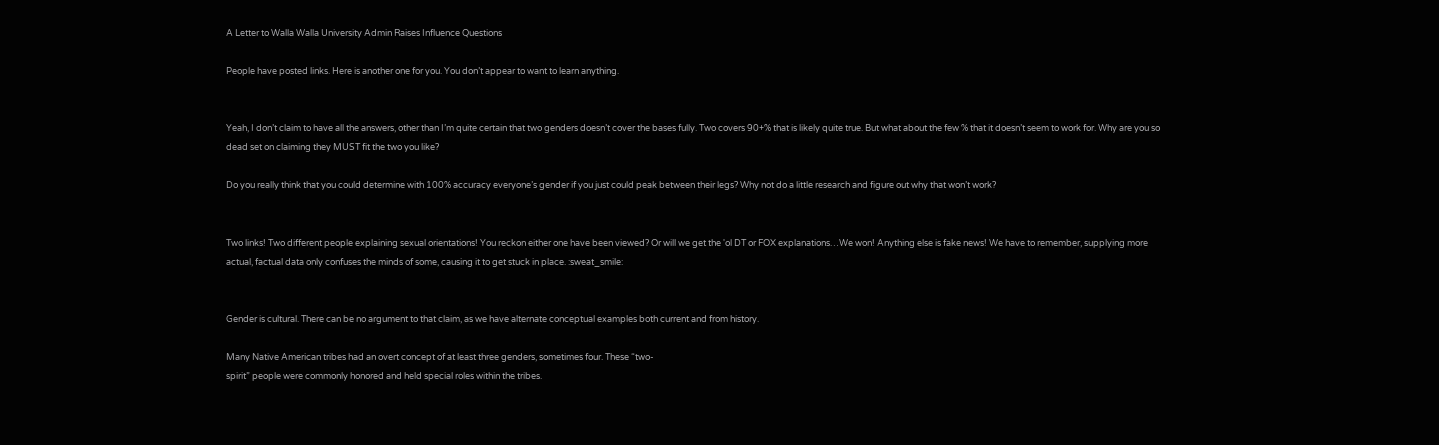A Letter to Walla Walla University Admin Raises Influence Questions

People have posted links. Here is another one for you. You don’t appear to want to learn anything.


Yeah, I don’t claim to have all the answers, other than I’m quite certain that two genders doesn’t cover the bases fully. Two covers 90+% that is likely quite true. But what about the few % that it doesn’t seem to work for. Why are you so dead set on claiming they MUST fit the two you like?

Do you really think that you could determine with 100% accuracy everyone’s gender if you just could peak between their legs? Why not do a little research and figure out why that won’t work?


Two links! Two different people explaining sexual orientations! You reckon either one have been viewed? Or will we get the 'ol DT or FOX explanations…We won! Anything else is fake news! We have to remember, supplying more actual, factual data only confuses the minds of some, causing it to get stuck in place. :sweat_smile:


Gender is cultural. There can be no argument to that claim, as we have alternate conceptual examples both current and from history.

Many Native American tribes had an overt concept of at least three genders, sometimes four. These “two-
spirit” people were commonly honored and held special roles within the tribes.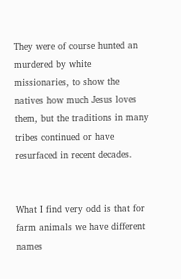They were of course hunted an murdered by white missionaries, to show the natives how much Jesus loves them, but the traditions in many tribes continued or have resurfaced in recent decades.


What I find very odd is that for farm animals we have different names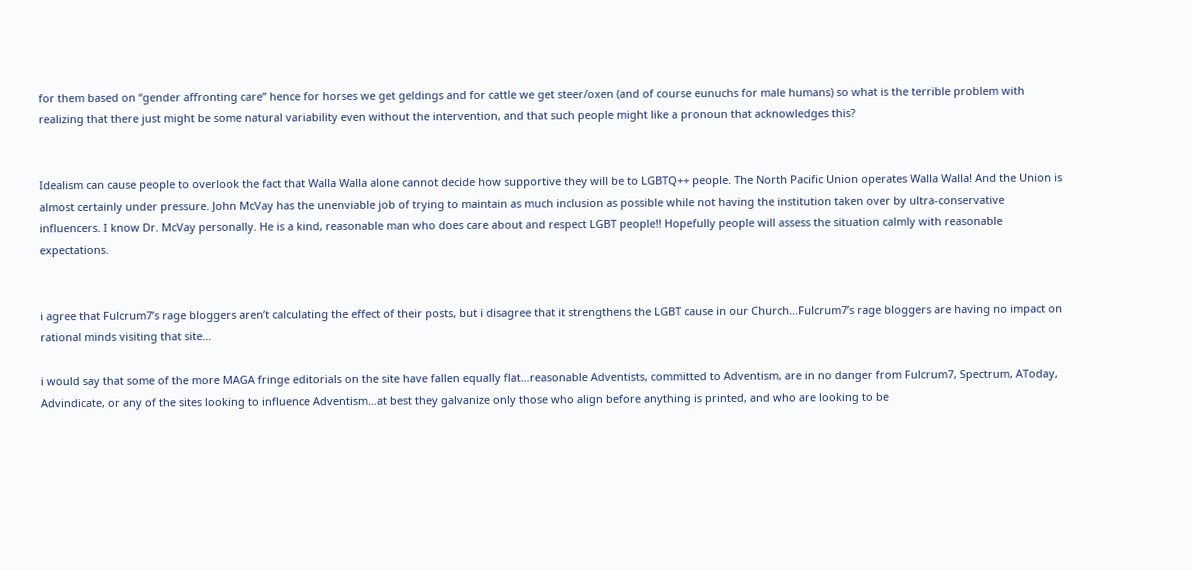for them based on “gender affronting care” hence for horses we get geldings and for cattle we get steer/oxen (and of course eunuchs for male humans) so what is the terrible problem with realizing that there just might be some natural variability even without the intervention, and that such people might like a pronoun that acknowledges this?


Idealism can cause people to overlook the fact that Walla Walla alone cannot decide how supportive they will be to LGBTQ++ people. The North Pacific Union operates Walla Walla! And the Union is almost certainly under pressure. John McVay has the unenviable job of trying to maintain as much inclusion as possible while not having the institution taken over by ultra-conservative influencers. I know Dr. McVay personally. He is a kind, reasonable man who does care about and respect LGBT people!! Hopefully people will assess the situation calmly with reasonable expectations.


i agree that Fulcrum7’s rage bloggers aren’t calculating the effect of their posts, but i disagree that it strengthens the LGBT cause in our Church…Fulcrum7’s rage bloggers are having no impact on rational minds visiting that site…

i would say that some of the more MAGA fringe editorials on the site have fallen equally flat…reasonable Adventists, committed to Adventism, are in no danger from Fulcrum7, Spectrum, AToday, Advindicate, or any of the sites looking to influence Adventism…at best they galvanize only those who align before anything is printed, and who are looking to be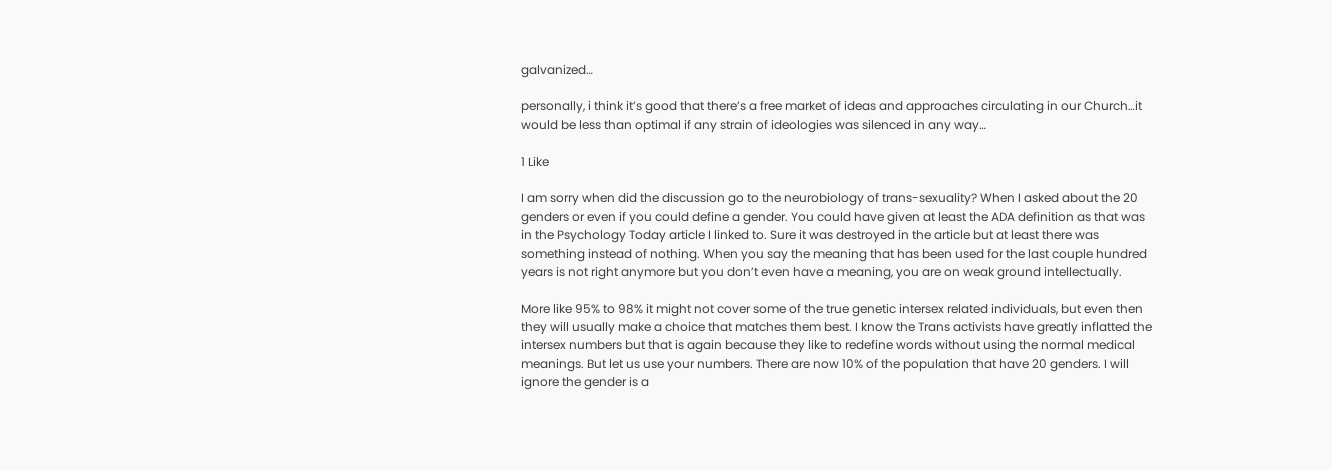galvanized…

personally, i think it’s good that there’s a free market of ideas and approaches circulating in our Church…it would be less than optimal if any strain of ideologies was silenced in any way…

1 Like

I am sorry when did the discussion go to the neurobiology of trans-sexuality? When I asked about the 20 genders or even if you could define a gender. You could have given at least the ADA definition as that was in the Psychology Today article I linked to. Sure it was destroyed in the article but at least there was something instead of nothing. When you say the meaning that has been used for the last couple hundred years is not right anymore but you don’t even have a meaning, you are on weak ground intellectually.

More like 95% to 98% it might not cover some of the true genetic intersex related individuals, but even then they will usually make a choice that matches them best. I know the Trans activists have greatly inflatted the intersex numbers but that is again because they like to redefine words without using the normal medical meanings. But let us use your numbers. There are now 10% of the population that have 20 genders. I will ignore the gender is a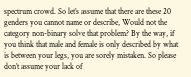spectrum crowd. So let’s assume that there are these 20 genders you cannot name or describe, Would not the category non-binary solve that problem? By the way, if you think that male and female is only described by what is between your legs, you are sorely mistaken. So please don’t assume your lack of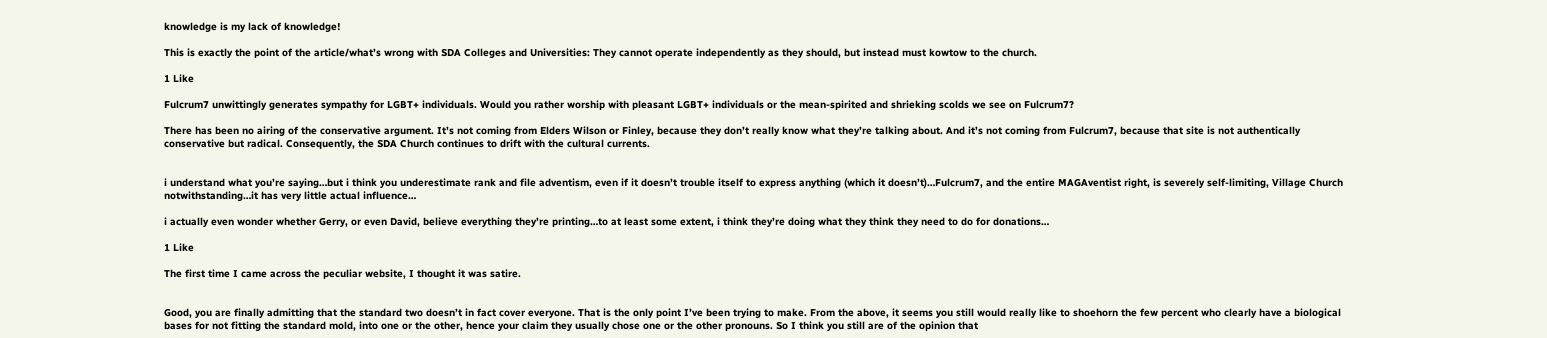knowledge is my lack of knowledge!

This is exactly the point of the article/what’s wrong with SDA Colleges and Universities: They cannot operate independently as they should, but instead must kowtow to the church.

1 Like

Fulcrum7 unwittingly generates sympathy for LGBT+ individuals. Would you rather worship with pleasant LGBT+ individuals or the mean-spirited and shrieking scolds we see on Fulcrum7?

There has been no airing of the conservative argument. It’s not coming from Elders Wilson or Finley, because they don’t really know what they’re talking about. And it’s not coming from Fulcrum7, because that site is not authentically conservative but radical. Consequently, the SDA Church continues to drift with the cultural currents.


i understand what you’re saying…but i think you underestimate rank and file adventism, even if it doesn’t trouble itself to express anything (which it doesn’t)…Fulcrum7, and the entire MAGAventist right, is severely self-limiting, Village Church notwithstanding…it has very little actual influence…

i actually even wonder whether Gerry, or even David, believe everything they’re printing…to at least some extent, i think they’re doing what they think they need to do for donations…

1 Like

The first time I came across the peculiar website, I thought it was satire.


Good, you are finally admitting that the standard two doesn’t in fact cover everyone. That is the only point I’ve been trying to make. From the above, it seems you still would really like to shoehorn the few percent who clearly have a biological bases for not fitting the standard mold, into one or the other, hence your claim they usually chose one or the other pronouns. So I think you still are of the opinion that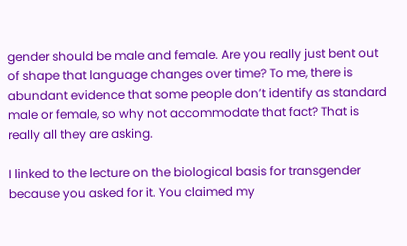gender should be male and female. Are you really just bent out of shape that language changes over time? To me, there is abundant evidence that some people don’t identify as standard male or female, so why not accommodate that fact? That is really all they are asking.

I linked to the lecture on the biological basis for transgender because you asked for it. You claimed my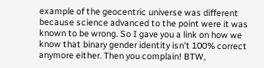example of the geocentric universe was different because science advanced to the point were it was known to be wrong. So I gave you a link on how we know that binary gender identity isn’t 100% correct anymore either. Then you complain! BTW,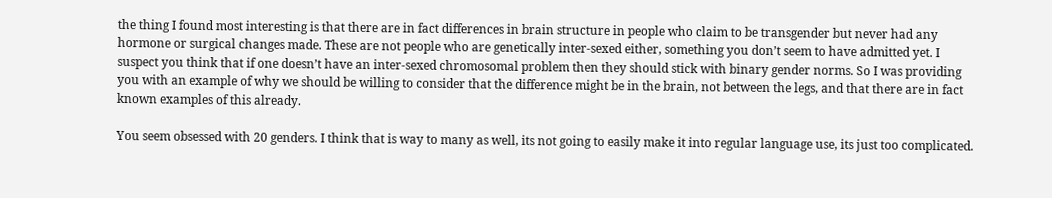the thing I found most interesting is that there are in fact differences in brain structure in people who claim to be transgender but never had any hormone or surgical changes made. These are not people who are genetically inter-sexed either, something you don’t seem to have admitted yet. I suspect you think that if one doesn’t have an inter-sexed chromosomal problem then they should stick with binary gender norms. So I was providing you with an example of why we should be willing to consider that the difference might be in the brain, not between the legs, and that there are in fact known examples of this already.

You seem obsessed with 20 genders. I think that is way to many as well, its not going to easily make it into regular language use, its just too complicated.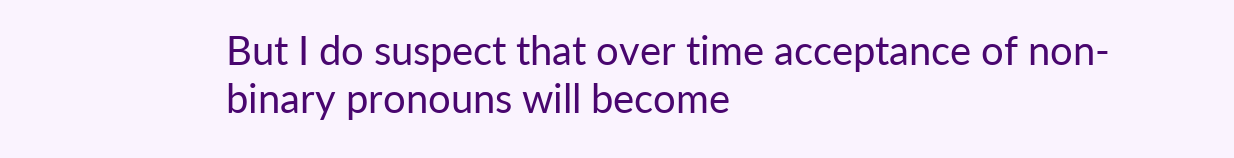But I do suspect that over time acceptance of non-binary pronouns will become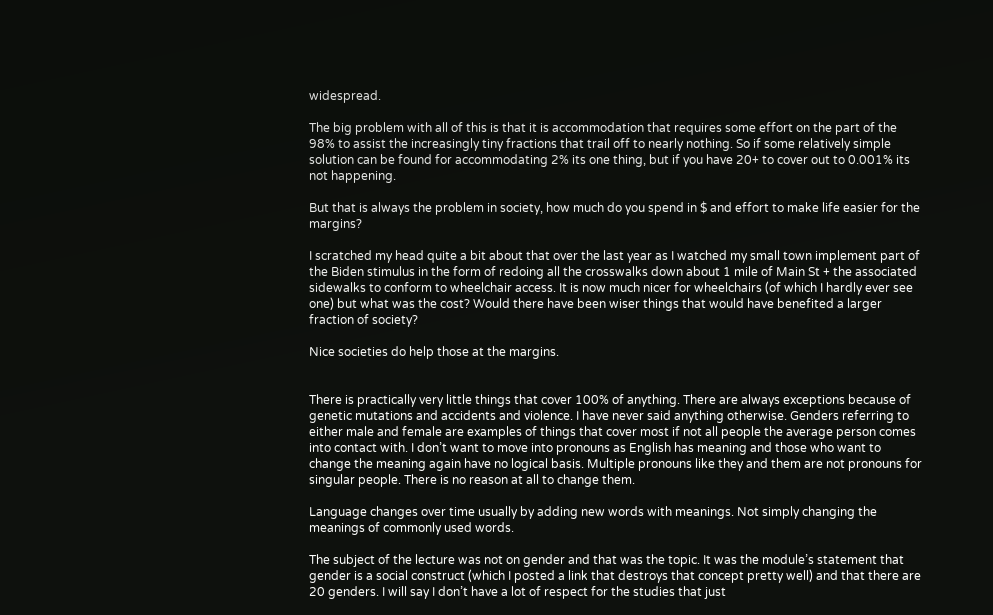widespread.

The big problem with all of this is that it is accommodation that requires some effort on the part of the 98% to assist the increasingly tiny fractions that trail off to nearly nothing. So if some relatively simple solution can be found for accommodating 2% its one thing, but if you have 20+ to cover out to 0.001% its not happening.

But that is always the problem in society, how much do you spend in $ and effort to make life easier for the margins?

I scratched my head quite a bit about that over the last year as I watched my small town implement part of the Biden stimulus in the form of redoing all the crosswalks down about 1 mile of Main St + the associated sidewalks to conform to wheelchair access. It is now much nicer for wheelchairs (of which I hardly ever see one) but what was the cost? Would there have been wiser things that would have benefited a larger fraction of society?

Nice societies do help those at the margins.


There is practically very little things that cover 100% of anything. There are always exceptions because of genetic mutations and accidents and violence. I have never said anything otherwise. Genders referring to either male and female are examples of things that cover most if not all people the average person comes into contact with. I don’t want to move into pronouns as English has meaning and those who want to change the meaning again have no logical basis. Multiple pronouns like they and them are not pronouns for singular people. There is no reason at all to change them.

Language changes over time usually by adding new words with meanings. Not simply changing the meanings of commonly used words.

The subject of the lecture was not on gender and that was the topic. It was the module’s statement that gender is a social construct (which I posted a link that destroys that concept pretty well) and that there are 20 genders. I will say I don’t have a lot of respect for the studies that just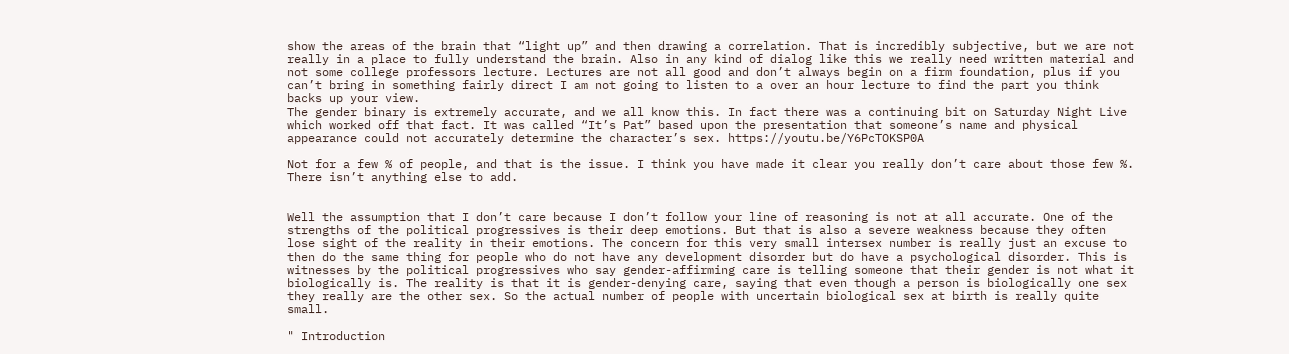show the areas of the brain that “light up” and then drawing a correlation. That is incredibly subjective, but we are not really in a place to fully understand the brain. Also in any kind of dialog like this we really need written material and not some college professors lecture. Lectures are not all good and don’t always begin on a firm foundation, plus if you can’t bring in something fairly direct I am not going to listen to a over an hour lecture to find the part you think backs up your view.
The gender binary is extremely accurate, and we all know this. In fact there was a continuing bit on Saturday Night Live which worked off that fact. It was called “It’s Pat” based upon the presentation that someone’s name and physical appearance could not accurately determine the character’s sex. https://youtu.be/Y6PcTOKSP0A

Not for a few % of people, and that is the issue. I think you have made it clear you really don’t care about those few %. There isn’t anything else to add.


Well the assumption that I don’t care because I don’t follow your line of reasoning is not at all accurate. One of the strengths of the political progressives is their deep emotions. But that is also a severe weakness because they often lose sight of the reality in their emotions. The concern for this very small intersex number is really just an excuse to then do the same thing for people who do not have any development disorder but do have a psychological disorder. This is witnesses by the political progressives who say gender-affirming care is telling someone that their gender is not what it biologically is. The reality is that it is gender-denying care, saying that even though a person is biologically one sex they really are the other sex. So the actual number of people with uncertain biological sex at birth is really quite small.

" Introduction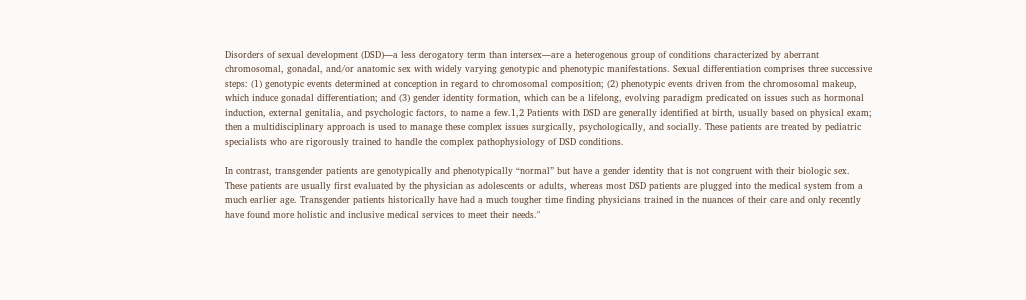Disorders of sexual development (DSD)―a less derogatory term than intersex―are a heterogenous group of conditions characterized by aberrant chromosomal, gonadal, and/or anatomic sex with widely varying genotypic and phenotypic manifestations. Sexual differentiation comprises three successive steps: (1) genotypic events determined at conception in regard to chromosomal composition; (2) phenotypic events driven from the chromosomal makeup, which induce gonadal differentiation; and (3) gender identity formation, which can be a lifelong, evolving paradigm predicated on issues such as hormonal induction, external genitalia, and psychologic factors, to name a few.1,2 Patients with DSD are generally identified at birth, usually based on physical exam; then a multidisciplinary approach is used to manage these complex issues surgically, psychologically, and socially. These patients are treated by pediatric specialists who are rigorously trained to handle the complex pathophysiology of DSD conditions.

In contrast, transgender patients are genotypically and phenotypically “normal” but have a gender identity that is not congruent with their biologic sex. These patients are usually first evaluated by the physician as adolescents or adults, whereas most DSD patients are plugged into the medical system from a much earlier age. Transgender patients historically have had a much tougher time finding physicians trained in the nuances of their care and only recently have found more holistic and inclusive medical services to meet their needs."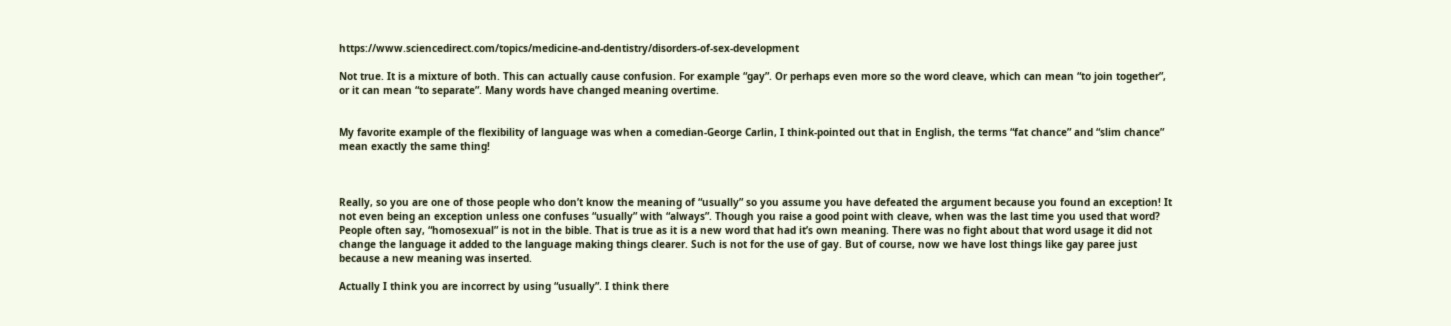https://www.sciencedirect.com/topics/medicine-and-dentistry/disorders-of-sex-development

Not true. It is a mixture of both. This can actually cause confusion. For example “gay”. Or perhaps even more so the word cleave, which can mean “to join together”, or it can mean “to separate”. Many words have changed meaning overtime.


My favorite example of the flexibility of language was when a comedian-George Carlin, I think-pointed out that in English, the terms “fat chance” and “slim chance” mean exactly the same thing!



Really, so you are one of those people who don’t know the meaning of “usually” so you assume you have defeated the argument because you found an exception! It not even being an exception unless one confuses “usually” with “always”. Though you raise a good point with cleave, when was the last time you used that word? People often say, “homosexual” is not in the bible. That is true as it is a new word that had it’s own meaning. There was no fight about that word usage it did not change the language it added to the language making things clearer. Such is not for the use of gay. But of course, now we have lost things like gay paree just because a new meaning was inserted.

Actually I think you are incorrect by using “usually”. I think there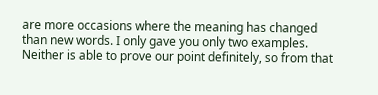are more occasions where the meaning has changed than new words. I only gave you only two examples. Neither is able to prove our point definitely, so from that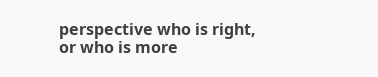perspective who is right, or who is more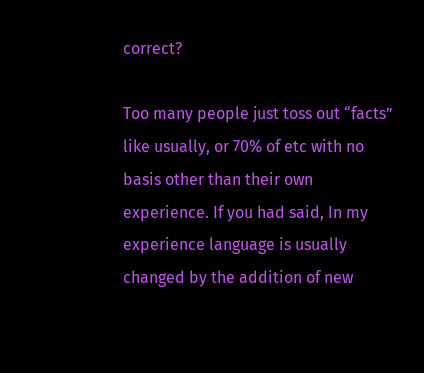correct?

Too many people just toss out “facts” like usually, or 70% of etc with no basis other than their own experience. If you had said, In my experience language is usually changed by the addition of new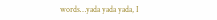words…yada yada yada, I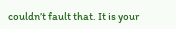couldn’t fault that. It is your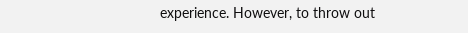experience. However, to throw out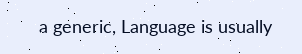a generic, Language is usually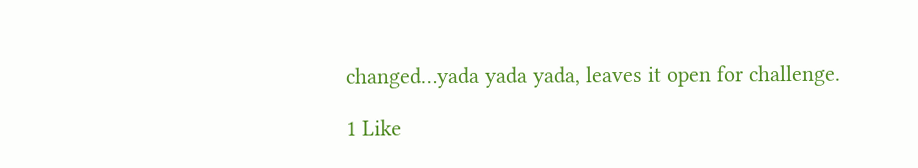changed…yada yada yada, leaves it open for challenge.

1 Like